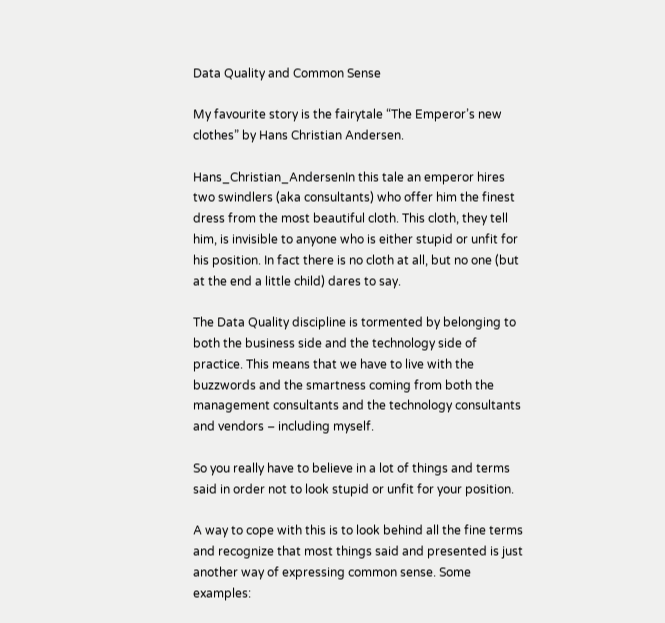Data Quality and Common Sense

My favourite story is the fairytale “The Emperor’s new clothes” by Hans Christian Andersen.

Hans_Christian_AndersenIn this tale an emperor hires two swindlers (aka consultants) who offer him the finest dress from the most beautiful cloth. This cloth, they tell him, is invisible to anyone who is either stupid or unfit for his position. In fact there is no cloth at all, but no one (but at the end a little child) dares to say.

The Data Quality discipline is tormented by belonging to both the business side and the technology side of practice. This means that we have to live with the buzzwords and the smartness coming from both the management consultants and the technology consultants and vendors – including myself.

So you really have to believe in a lot of things and terms said in order not to look stupid or unfit for your position.

A way to cope with this is to look behind all the fine terms and recognize that most things said and presented is just another way of expressing common sense. Some examples: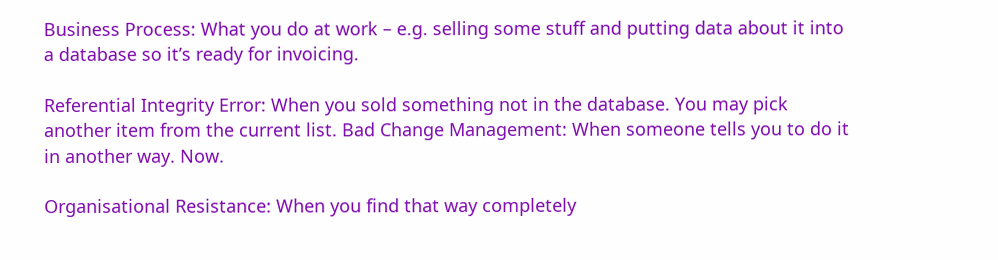Business Process: What you do at work – e.g. selling some stuff and putting data about it into a database so it’s ready for invoicing.

Referential Integrity Error: When you sold something not in the database. You may pick another item from the current list. Bad Change Management: When someone tells you to do it in another way. Now.

Organisational Resistance: When you find that way completely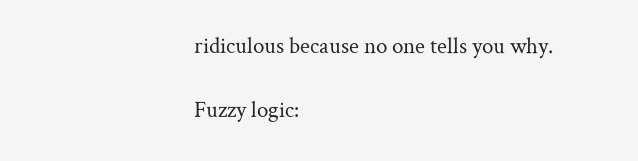ridiculous because no one tells you why.

Fuzzy logic: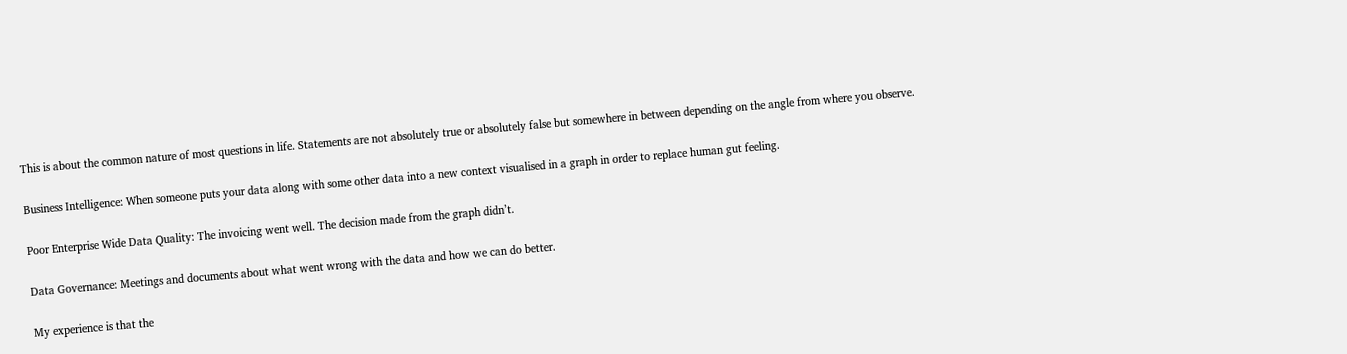This is about the common nature of most questions in life. Statements are not absolutely true or absolutely false but somewhere in between depending on the angle from where you observe.

Business Intelligence: When someone puts your data along with some other data into a new context visualised in a graph in order to replace human gut feeling.

Poor Enterprise Wide Data Quality: The invoicing went well. The decision made from the graph didn’t.

Data Governance: Meetings and documents about what went wrong with the data and how we can do better.

My experience is that the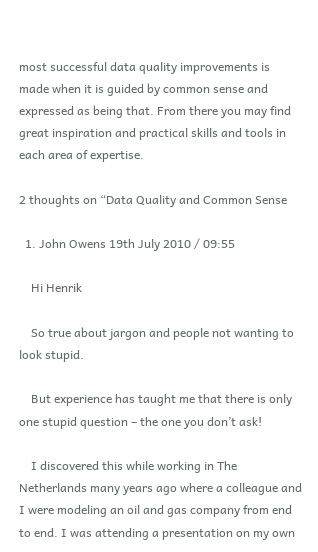most successful data quality improvements is made when it is guided by common sense and expressed as being that. From there you may find great inspiration and practical skills and tools in each area of expertise.

2 thoughts on “Data Quality and Common Sense

  1. John Owens 19th July 2010 / 09:55

    Hi Henrik

    So true about jargon and people not wanting to look stupid.

    But experience has taught me that there is only one stupid question – the one you don’t ask!

    I discovered this while working in The Netherlands many years ago where a colleague and I were modeling an oil and gas company from end to end. I was attending a presentation on my own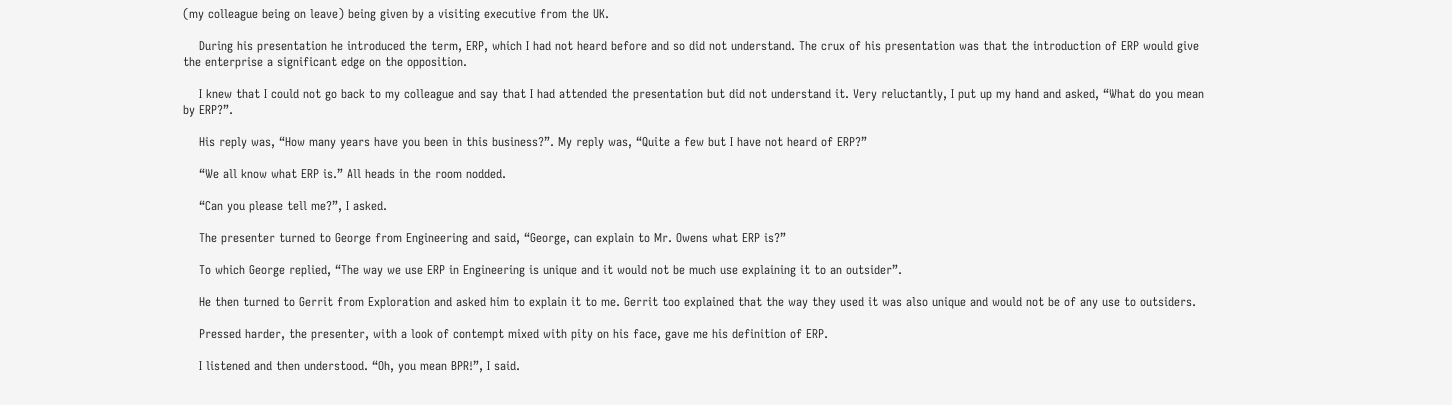(my colleague being on leave) being given by a visiting executive from the UK.

    During his presentation he introduced the term, ERP, which I had not heard before and so did not understand. The crux of his presentation was that the introduction of ERP would give the enterprise a significant edge on the opposition.

    I knew that I could not go back to my colleague and say that I had attended the presentation but did not understand it. Very reluctantly, I put up my hand and asked, “What do you mean by ERP?”.

    His reply was, “How many years have you been in this business?”. My reply was, “Quite a few but I have not heard of ERP?”

    “We all know what ERP is.” All heads in the room nodded.

    “Can you please tell me?”, I asked.

    The presenter turned to George from Engineering and said, “George, can explain to Mr. Owens what ERP is?”

    To which George replied, “The way we use ERP in Engineering is unique and it would not be much use explaining it to an outsider”.

    He then turned to Gerrit from Exploration and asked him to explain it to me. Gerrit too explained that the way they used it was also unique and would not be of any use to outsiders.

    Pressed harder, the presenter, with a look of contempt mixed with pity on his face, gave me his definition of ERP.

    I listened and then understood. “Oh, you mean BPR!”, I said.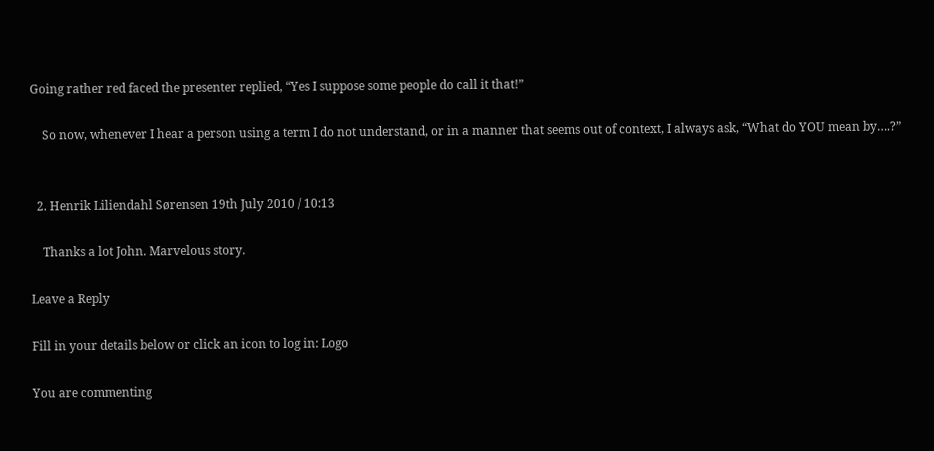Going rather red faced the presenter replied, “Yes I suppose some people do call it that!”

    So now, whenever I hear a person using a term I do not understand, or in a manner that seems out of context, I always ask, “What do YOU mean by….?”


  2. Henrik Liliendahl Sørensen 19th July 2010 / 10:13

    Thanks a lot John. Marvelous story.

Leave a Reply

Fill in your details below or click an icon to log in: Logo

You are commenting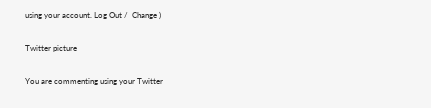using your account. Log Out /  Change )

Twitter picture

You are commenting using your Twitter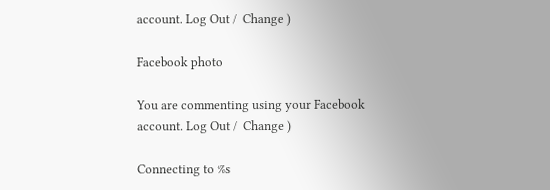account. Log Out /  Change )

Facebook photo

You are commenting using your Facebook account. Log Out /  Change )

Connecting to %s